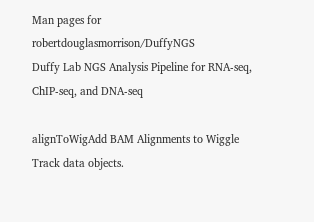Man pages for robertdouglasmorrison/DuffyNGS
Duffy Lab NGS Analysis Pipeline for RNA-seq, ChIP-seq, and DNA-seq

alignToWigAdd BAM Alignments to Wiggle Track data objects.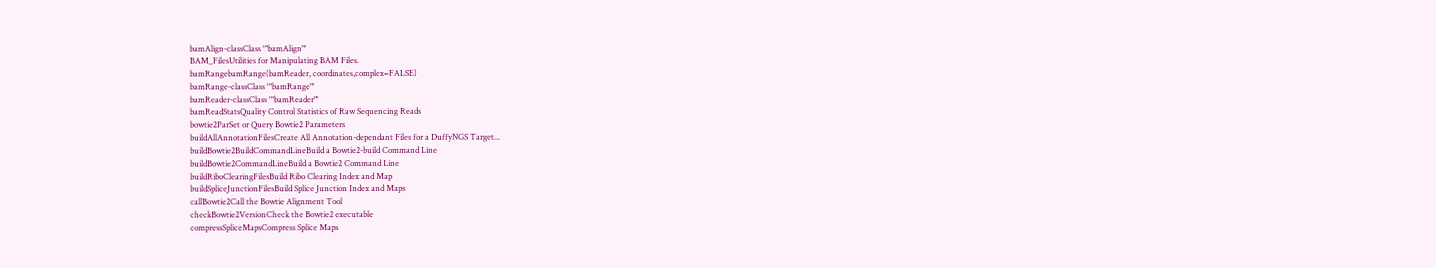bamAlign-classClass '"bamAlign"'
BAM_FilesUtilities for Manipulating BAM Files.
bamRangebamRange(bamReader, coordinates,complex=FALSE)
bamRange-classClass '"bamRange"'
bamReader-classClass '"bamReader"'
bamReadStatsQuality Control Statistics of Raw Sequencing Reads
bowtie2ParSet or Query Bowtie2 Parameters
buildAllAnnotationFilesCreate All Annotation-dependant Files for a DuffyNGS Target...
buildBowtie2BuildCommandLineBuild a Bowtie2-build Command Line
buildBowtie2CommandLineBuild a Bowtie2 Command Line
buildRiboClearingFilesBuild Ribo Clearing Index and Map
buildSpliceJunctionFilesBuild Splice Junction Index and Maps
callBowtie2Call the Bowtie Alignment Tool
checkBowtie2VersionCheck the Bowtie2 executable
compressSpliceMapsCompress Splice Maps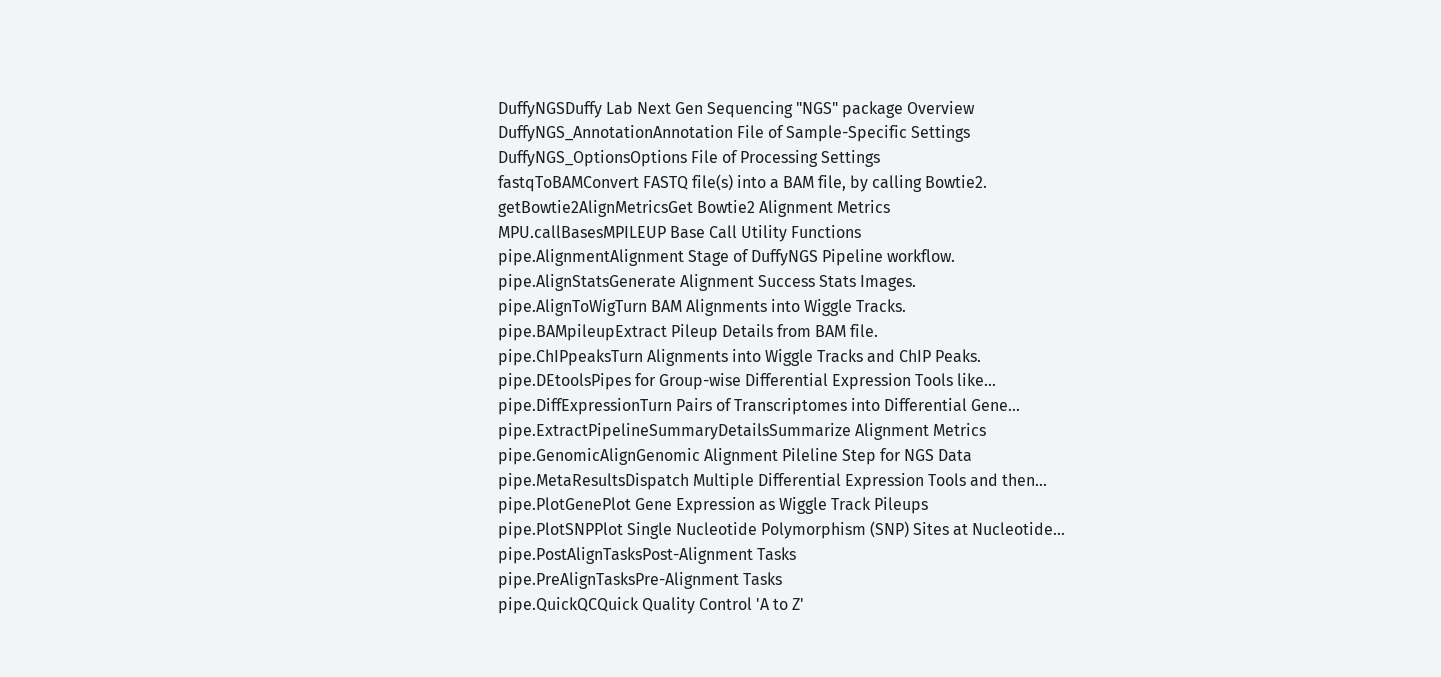DuffyNGSDuffy Lab Next Gen Sequencing "NGS" package Overview
DuffyNGS_AnnotationAnnotation File of Sample-Specific Settings
DuffyNGS_OptionsOptions File of Processing Settings
fastqToBAMConvert FASTQ file(s) into a BAM file, by calling Bowtie2.
getBowtie2AlignMetricsGet Bowtie2 Alignment Metrics
MPU.callBasesMPILEUP Base Call Utility Functions
pipe.AlignmentAlignment Stage of DuffyNGS Pipeline workflow.
pipe.AlignStatsGenerate Alignment Success Stats Images.
pipe.AlignToWigTurn BAM Alignments into Wiggle Tracks.
pipe.BAMpileupExtract Pileup Details from BAM file.
pipe.ChIPpeaksTurn Alignments into Wiggle Tracks and ChIP Peaks.
pipe.DEtoolsPipes for Group-wise Differential Expression Tools like...
pipe.DiffExpressionTurn Pairs of Transcriptomes into Differential Gene...
pipe.ExtractPipelineSummaryDetailsSummarize Alignment Metrics
pipe.GenomicAlignGenomic Alignment Pileline Step for NGS Data
pipe.MetaResultsDispatch Multiple Differential Expression Tools and then...
pipe.PlotGenePlot Gene Expression as Wiggle Track Pileups
pipe.PlotSNPPlot Single Nucleotide Polymorphism (SNP) Sites at Nucleotide...
pipe.PostAlignTasksPost-Alignment Tasks
pipe.PreAlignTasksPre-Alignment Tasks
pipe.QuickQCQuick Quality Control 'A to Z'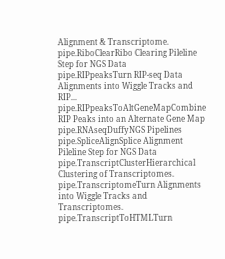Alignment & Transcriptome.
pipe.RiboClearRibo Clearing Pileline Step for NGS Data
pipe.RIPpeaksTurn RIP-seq Data Alignments into Wiggle Tracks and RIP...
pipe.RIPpeaksToAltGeneMapCombine RIP Peaks into an Alternate Gene Map
pipe.RNAseqDuffyNGS Pipelines
pipe.SpliceAlignSplice Alignment Pileline Step for NGS Data
pipe.TranscriptClusterHierarchical Clustering of Transcriptomes.
pipe.TranscriptomeTurn Alignments into Wiggle Tracks and Transcriptomes.
pipe.TranscriptToHTMLTurn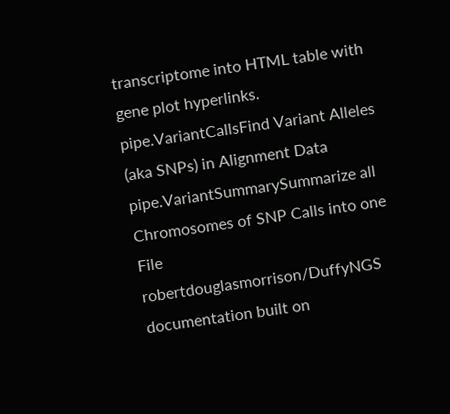transcriptome into HTML table with gene plot hyperlinks.
pipe.VariantCallsFind Variant Alleles (aka SNPs) in Alignment Data
pipe.VariantSummarySummarize all Chromosomes of SNP Calls into one File
robertdouglasmorrison/DuffyNGS documentation built on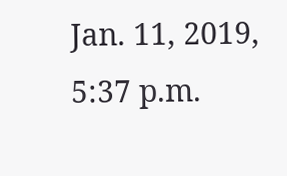Jan. 11, 2019, 5:37 p.m.